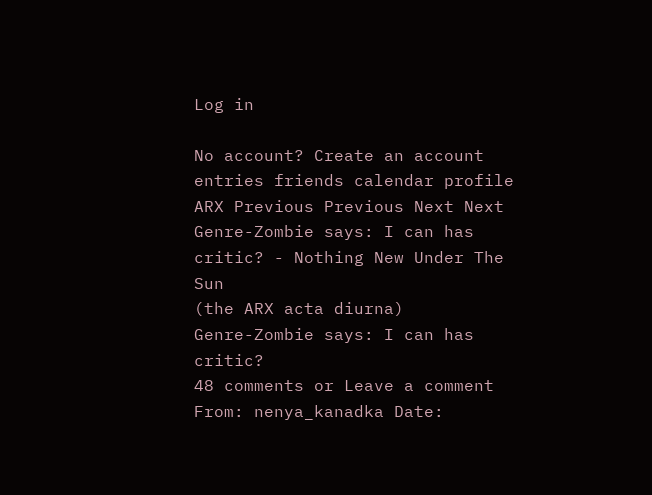Log in

No account? Create an account
entries friends calendar profile ARX Previous Previous Next Next
Genre-Zombie says: I can has critic? - Nothing New Under The Sun
(the ARX acta diurna)
Genre-Zombie says: I can has critic?
48 comments or Leave a comment
From: nenya_kanadka Date: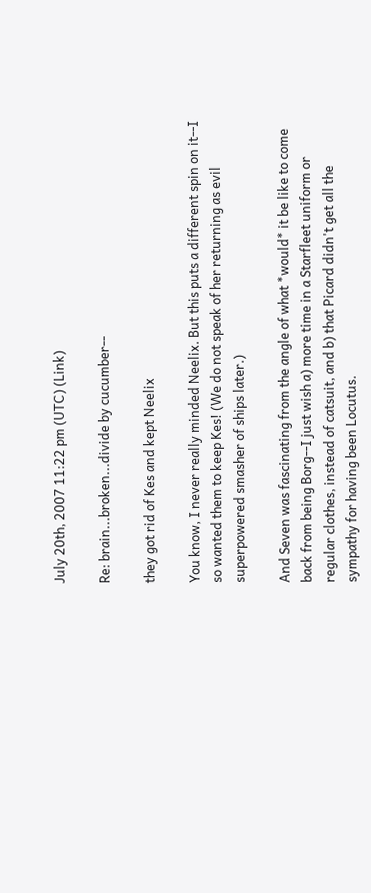July 20th, 2007 11:22 pm (UTC) (Link)

Re: brain...broken...divide by cucumber--

they got rid of Kes and kept Neelix

You know, I never really minded Neelix. But this puts a different spin on it--I so wanted them to keep Kes! (We do not speak of her returning as evil superpowered smasher of ships later.)

And Seven was fascinating from the angle of what *would* it be like to come back from being Borg--I just wish a) more time in a Starfleet uniform or regular clothes, instead of catsuit, and b) that Picard didn't get all the sympathy for having been Locutus.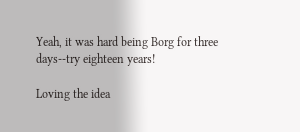Yeah, it was hard being Borg for three days--try eighteen years!

Loving the idea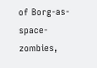of Borg-as-space-zombies,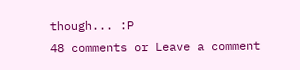though... :P
48 comments or Leave a comment